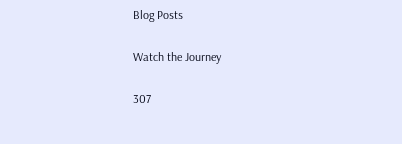Blog Posts

Watch the Journey

307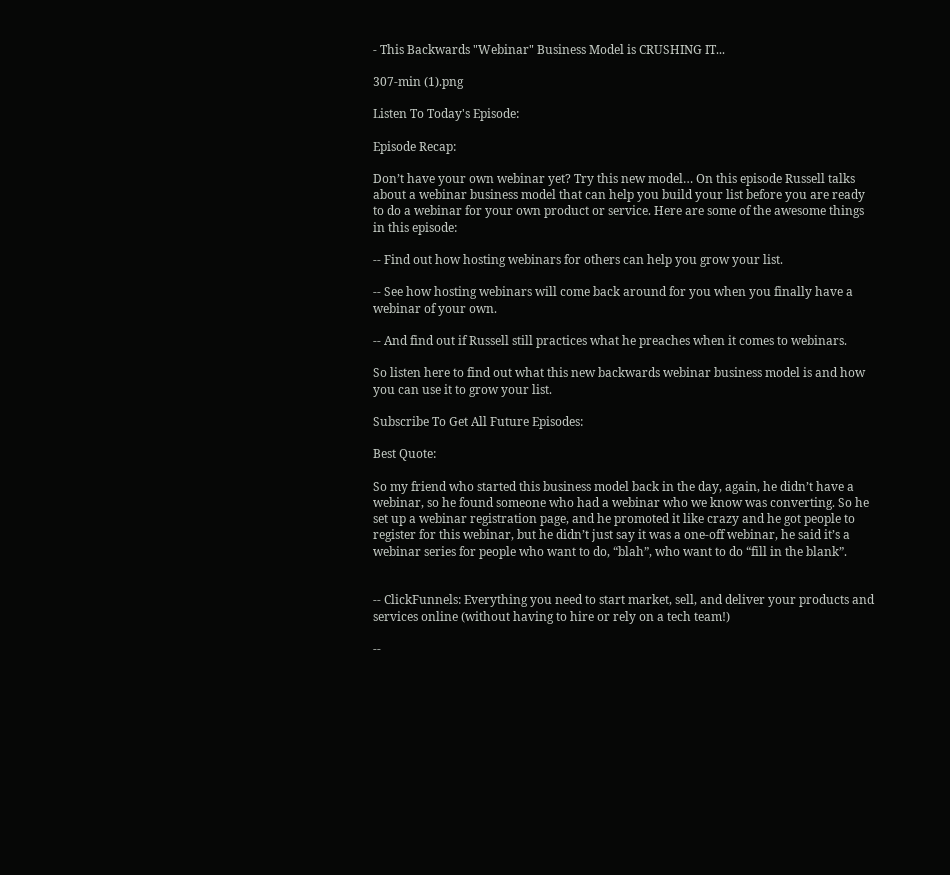- This Backwards "Webinar" Business Model is CRUSHING IT...

307-min (1).png

Listen To Today's Episode:

Episode Recap:

Don’t have your own webinar yet? Try this new model… On this episode Russell talks about a webinar business model that can help you build your list before you are ready to do a webinar for your own product or service. Here are some of the awesome things in this episode:

-- Find out how hosting webinars for others can help you grow your list.

-- See how hosting webinars will come back around for you when you finally have a webinar of your own.

-- And find out if Russell still practices what he preaches when it comes to webinars.

So listen here to find out what this new backwards webinar business model is and how you can use it to grow your list.

Subscribe To Get All Future Episodes:

Best Quote:

So my friend who started this business model back in the day, again, he didn’t have a webinar, so he found someone who had a webinar who we know was converting. So he set up a webinar registration page, and he promoted it like crazy and he got people to register for this webinar, but he didn’t just say it was a one-off webinar, he said it’s a webinar series for people who want to do, “blah”, who want to do “fill in the blank”.


-- ClickFunnels: Everything you need to start market, sell, and deliver your products and services online (without having to hire or rely on a tech team!)

--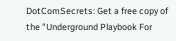DotComSecrets: Get a free copy of the "Underground Playbook For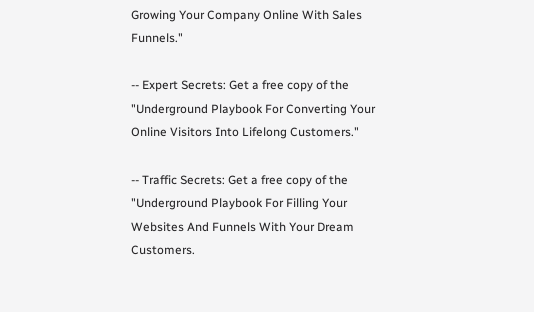Growing Your Company Online With Sales Funnels."

-- Expert Secrets: Get a free copy of the "Underground Playbook For Converting Your Online Visitors Into Lifelong Customers."

-- Traffic Secrets: Get a free copy of the "Underground Playbook For Filling Your Websites And Funnels With Your Dream Customers.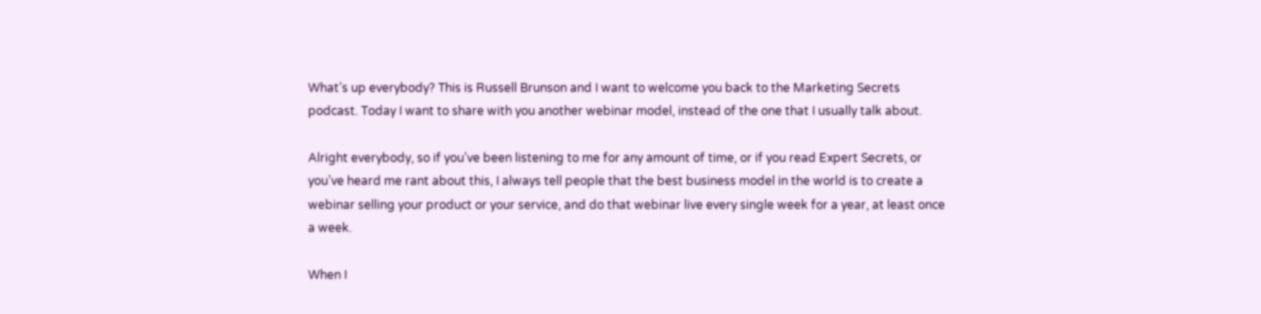What’s up everybody? This is Russell Brunson and I want to welcome you back to the Marketing Secrets podcast. Today I want to share with you another webinar model, instead of the one that I usually talk about.

Alright everybody, so if you’ve been listening to me for any amount of time, or if you read Expert Secrets, or you’ve heard me rant about this, I always tell people that the best business model in the world is to create a webinar selling your product or your service, and do that webinar live every single week for a year, at least once a week.

When I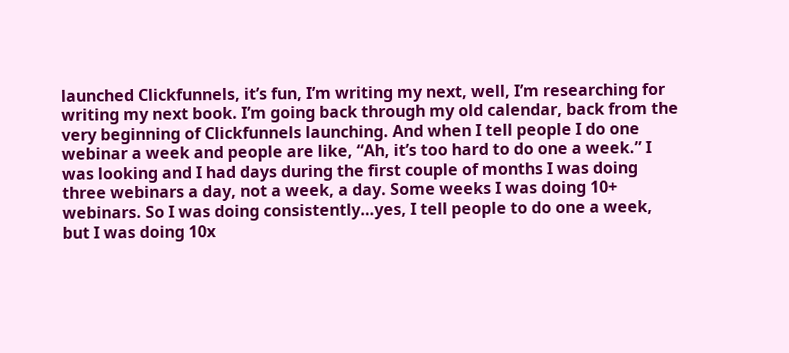launched Clickfunnels, it’s fun, I’m writing my next, well, I’m researching for writing my next book. I’m going back through my old calendar, back from the very beginning of Clickfunnels launching. And when I tell people I do one webinar a week and people are like, “Ah, it’s too hard to do one a week.” I was looking and I had days during the first couple of months I was doing three webinars a day, not a week, a day. Some weeks I was doing 10+ webinars. So I was doing consistently…yes, I tell people to do one a week, but I was doing 10x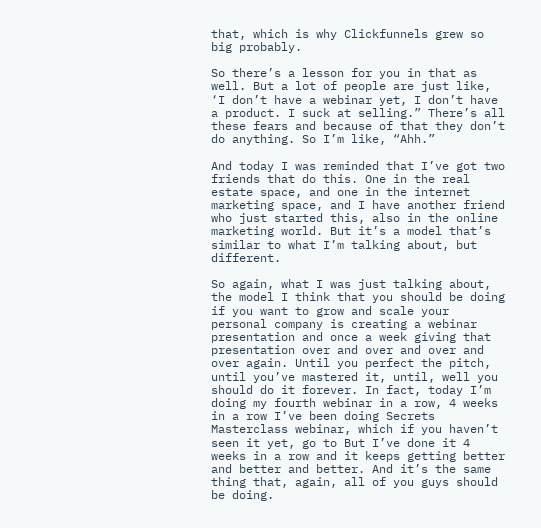that, which is why Clickfunnels grew so big probably.

So there’s a lesson for you in that as well. But a lot of people are just like, ‘I don’t have a webinar yet, I don’t have a product. I suck at selling.” There’s all these fears and because of that they don’t do anything. So I’m like, “Ahh.”

And today I was reminded that I’ve got two friends that do this. One in the real estate space, and one in the internet marketing space, and I have another friend who just started this, also in the online marketing world. But it’s a model that’s similar to what I’m talking about, but different.

So again, what I was just talking about, the model I think that you should be doing if you want to grow and scale your personal company is creating a webinar presentation and once a week giving that presentation over and over and over and over again. Until you perfect the pitch, until you’ve mastered it, until, well you should do it forever. In fact, today I’m doing my fourth webinar in a row, 4 weeks in a row I’ve been doing Secrets Masterclass webinar, which if you haven’t seen it yet, go to But I’ve done it 4 weeks in a row and it keeps getting better and better and better. And it’s the same thing that, again, all of you guys should be doing.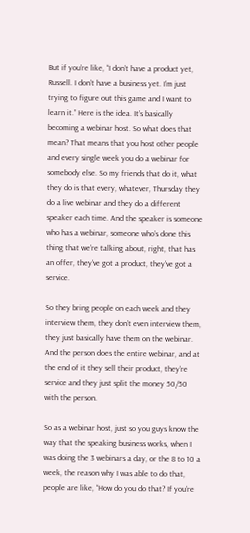But if you’re like, “I don’t have a product yet, Russell. I don’t have a business yet. I’m just trying to figure out this game and I want to learn it.” Here is the idea. It’s basically becoming a webinar host. So what does that mean? That means that you host other people and every single week you do a webinar for somebody else. So my friends that do it, what they do is that every, whatever, Thursday they do a live webinar and they do a different speaker each time. And the speaker is someone who has a webinar, someone who’s done this thing that we’re talking about, right, that has an offer, they’ve got a product, they’ve got a service.

So they bring people on each week and they interview them, they don’t even interview them, they just basically have them on the webinar. And the person does the entire webinar, and at the end of it they sell their product, they’re service and they just split the money 50/50 with the person.

So as a webinar host, just so you guys know the way that the speaking business works, when I was doing the 3 webinars a day, or the 8 to 10 a week, the reason why I was able to do that, people are like, “How do you do that? If you’re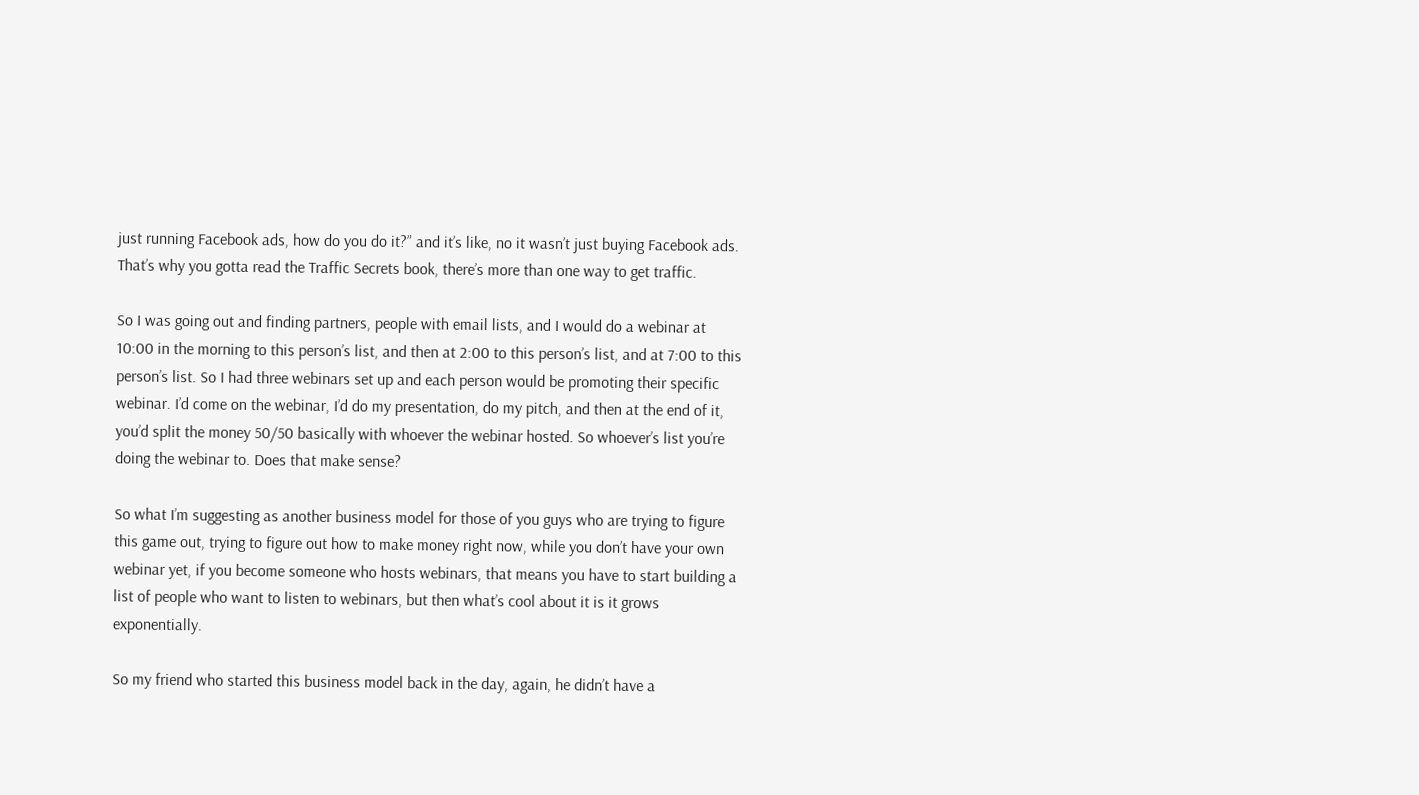just running Facebook ads, how do you do it?” and it’s like, no it wasn’t just buying Facebook ads. That’s why you gotta read the Traffic Secrets book, there’s more than one way to get traffic.

So I was going out and finding partners, people with email lists, and I would do a webinar at 10:00 in the morning to this person’s list, and then at 2:00 to this person’s list, and at 7:00 to this person’s list. So I had three webinars set up and each person would be promoting their specific webinar. I’d come on the webinar, I’d do my presentation, do my pitch, and then at the end of it, you’d split the money 50/50 basically with whoever the webinar hosted. So whoever’s list you’re doing the webinar to. Does that make sense?

So what I’m suggesting as another business model for those of you guys who are trying to figure this game out, trying to figure out how to make money right now, while you don’t have your own webinar yet, if you become someone who hosts webinars, that means you have to start building a list of people who want to listen to webinars, but then what’s cool about it is it grows exponentially.

So my friend who started this business model back in the day, again, he didn’t have a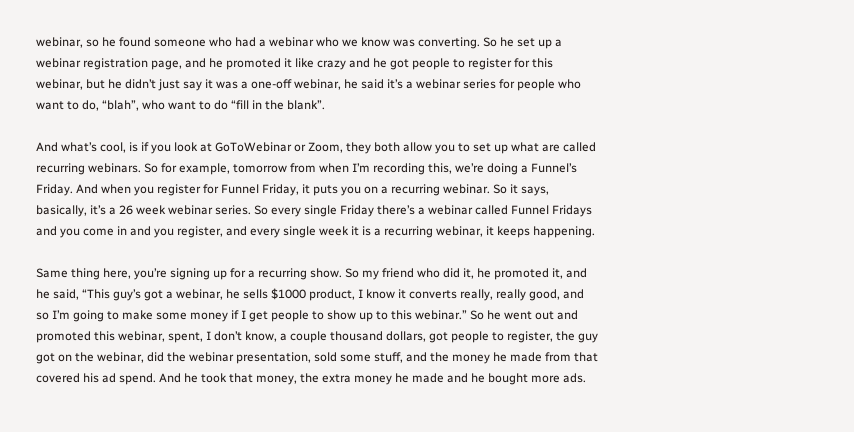webinar, so he found someone who had a webinar who we know was converting. So he set up a webinar registration page, and he promoted it like crazy and he got people to register for this webinar, but he didn’t just say it was a one-off webinar, he said it’s a webinar series for people who want to do, “blah”, who want to do “fill in the blank”.

And what’s cool, is if you look at GoToWebinar or Zoom, they both allow you to set up what are called recurring webinars. So for example, tomorrow from when I’m recording this, we’re doing a Funnel’s Friday. And when you register for Funnel Friday, it puts you on a recurring webinar. So it says, basically, it’s a 26 week webinar series. So every single Friday there’s a webinar called Funnel Fridays and you come in and you register, and every single week it is a recurring webinar, it keeps happening.

Same thing here, you’re signing up for a recurring show. So my friend who did it, he promoted it, and he said, “This guy’s got a webinar, he sells $1000 product, I know it converts really, really good, and so I’m going to make some money if I get people to show up to this webinar.” So he went out and promoted this webinar, spent, I don’t know, a couple thousand dollars, got people to register, the guy got on the webinar, did the webinar presentation, sold some stuff, and the money he made from that covered his ad spend. And he took that money, the extra money he made and he bought more ads.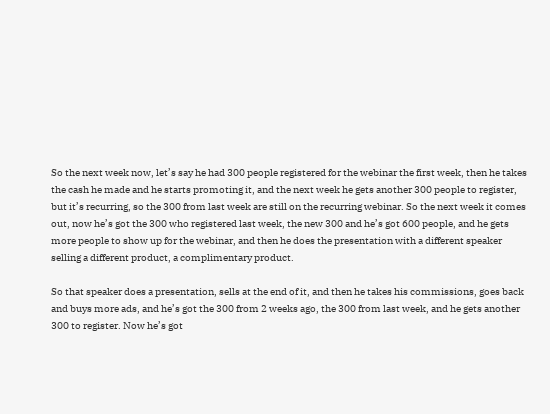So the next week now, let’s say he had 300 people registered for the webinar the first week, then he takes the cash he made and he starts promoting it, and the next week he gets another 300 people to register, but it’s recurring, so the 300 from last week are still on the recurring webinar. So the next week it comes out, now he’s got the 300 who registered last week, the new 300 and he’s got 600 people, and he gets more people to show up for the webinar, and then he does the presentation with a different speaker selling a different product, a complimentary product.

So that speaker does a presentation, sells at the end of it, and then he takes his commissions, goes back and buys more ads, and he’s got the 300 from 2 weeks ago, the 300 from last week, and he gets another 300 to register. Now he’s got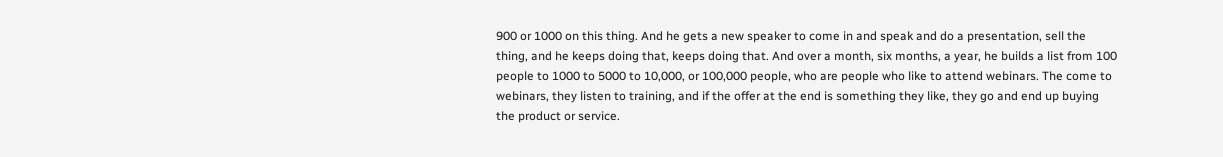900 or 1000 on this thing. And he gets a new speaker to come in and speak and do a presentation, sell the thing, and he keeps doing that, keeps doing that. And over a month, six months, a year, he builds a list from 100 people to 1000 to 5000 to 10,000, or 100,000 people, who are people who like to attend webinars. The come to webinars, they listen to training, and if the offer at the end is something they like, they go and end up buying the product or service.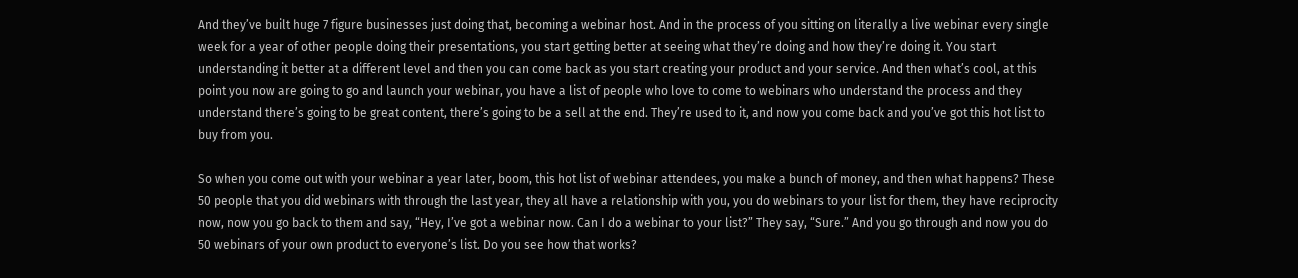And they’ve built huge 7 figure businesses just doing that, becoming a webinar host. And in the process of you sitting on literally a live webinar every single week for a year of other people doing their presentations, you start getting better at seeing what they’re doing and how they’re doing it. You start understanding it better at a different level and then you can come back as you start creating your product and your service. And then what’s cool, at this point you now are going to go and launch your webinar, you have a list of people who love to come to webinars who understand the process and they understand there’s going to be great content, there’s going to be a sell at the end. They’re used to it, and now you come back and you’ve got this hot list to buy from you.

So when you come out with your webinar a year later, boom, this hot list of webinar attendees, you make a bunch of money, and then what happens? These 50 people that you did webinars with through the last year, they all have a relationship with you, you do webinars to your list for them, they have reciprocity now, now you go back to them and say, “Hey, I’ve got a webinar now. Can I do a webinar to your list?” They say, “Sure.” And you go through and now you do 50 webinars of your own product to everyone’s list. Do you see how that works?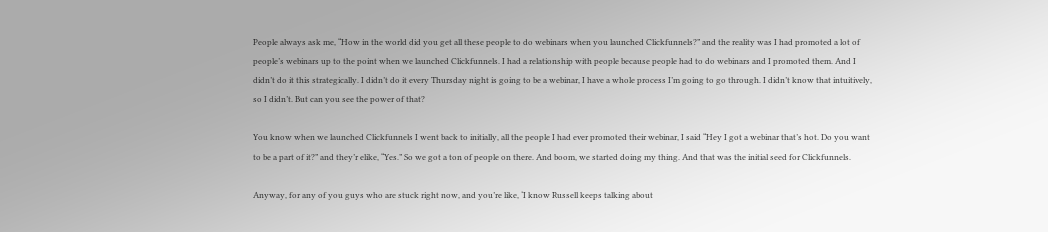People always ask me, “How in the world did you get all these people to do webinars when you launched Clickfunnels?” and the reality was I had promoted a lot of people’s webinars up to the point when we launched Clickfunnels. I had a relationship with people because people had to do webinars and I promoted them. And I didn’t do it this strategically. I didn’t do it every Thursday night is going to be a webinar, I have a whole process I’m going to go through. I didn’t know that intuitively, so I didn’t. But can you see the power of that?

You know when we launched Clickfunnels I went back to initially, all the people I had ever promoted their webinar, I said “Hey I got a webinar that’s hot. Do you want to be a part of it?” and they’r elike, “Yes.” So we got a ton of people on there. And boom, we started doing my thing. And that was the initial seed for Clickfunnels.

Anyway, for any of you guys who are stuck right now, and you’re like, ‘I know Russell keeps talking about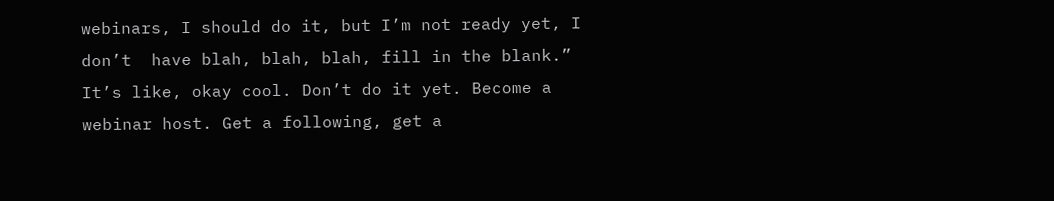webinars, I should do it, but I’m not ready yet, I don’t  have blah, blah, blah, fill in the blank.” It’s like, okay cool. Don’t do it yet. Become a webinar host. Get a following, get a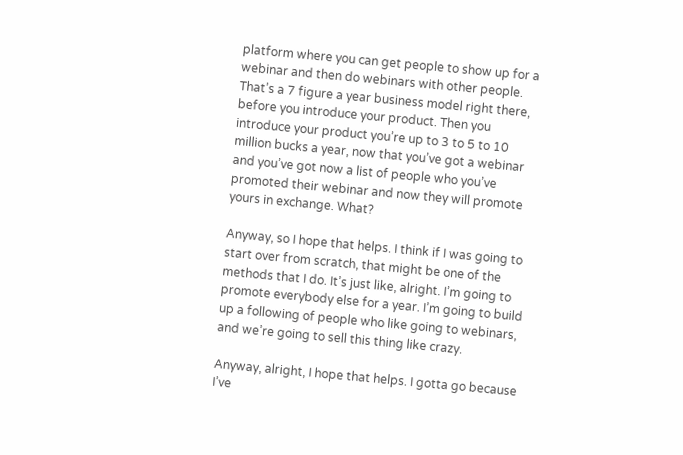platform where you can get people to show up for a webinar and then do webinars with other people. That’s a 7 figure a year business model right there, before you introduce your product. Then you introduce your product you’re up to 3 to 5 to 10 million bucks a year, now that you’ve got a webinar and you’ve got now a list of people who you’ve promoted their webinar and now they will promote yours in exchange. What?

Anyway, so I hope that helps. I think if I was going to start over from scratch, that might be one of the methods that I do. It’s just like, alright. I’m going to promote everybody else for a year. I’m going to build up a following of people who like going to webinars, and we’re going to sell this thing like crazy.

Anyway, alright, I hope that helps. I gotta go because I’ve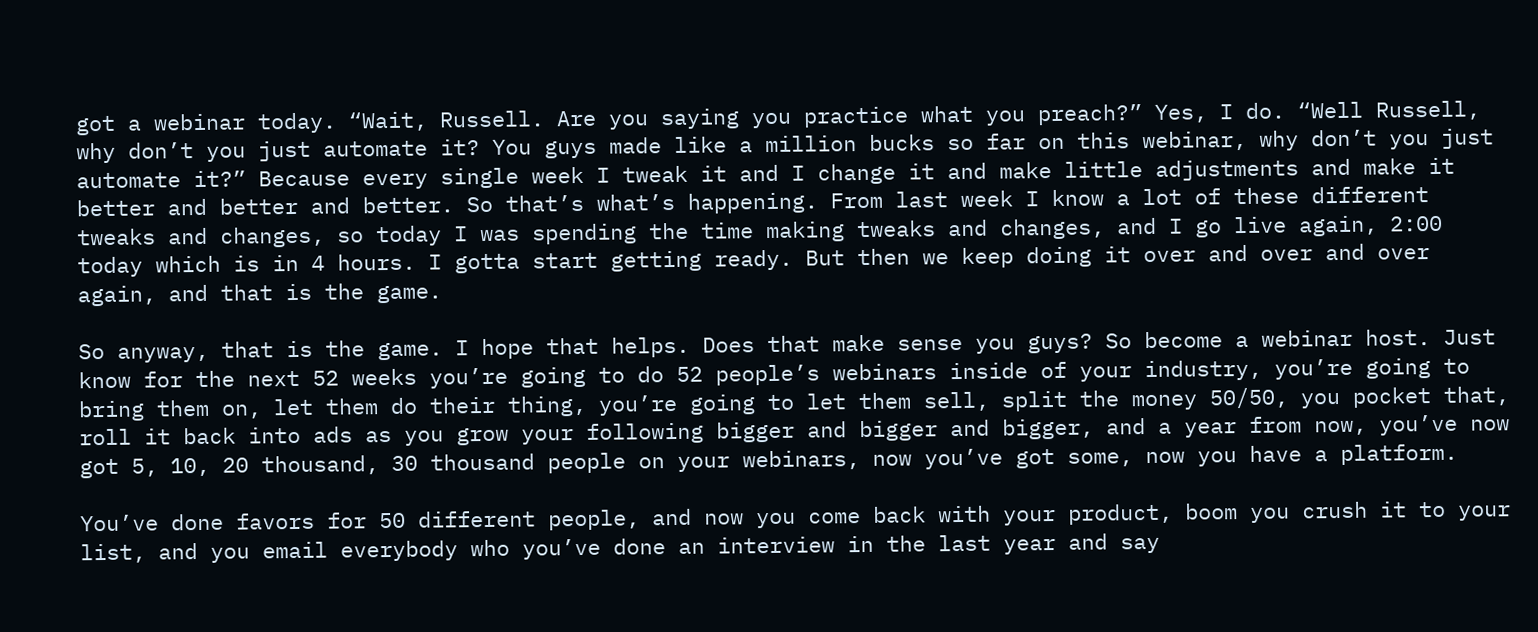got a webinar today. “Wait, Russell. Are you saying you practice what you preach?” Yes, I do. “Well Russell, why don’t you just automate it? You guys made like a million bucks so far on this webinar, why don’t you just automate it?” Because every single week I tweak it and I change it and make little adjustments and make it better and better and better. So that’s what’s happening. From last week I know a lot of these different tweaks and changes, so today I was spending the time making tweaks and changes, and I go live again, 2:00 today which is in 4 hours. I gotta start getting ready. But then we keep doing it over and over and over again, and that is the game.

So anyway, that is the game. I hope that helps. Does that make sense you guys? So become a webinar host. Just know for the next 52 weeks you’re going to do 52 people’s webinars inside of your industry, you’re going to bring them on, let them do their thing, you’re going to let them sell, split the money 50/50, you pocket that, roll it back into ads as you grow your following bigger and bigger and bigger, and a year from now, you’ve now got 5, 10, 20 thousand, 30 thousand people on your webinars, now you’ve got some, now you have a platform.

You’ve done favors for 50 different people, and now you come back with your product, boom you crush it to your list, and you email everybody who you’ve done an interview in the last year and say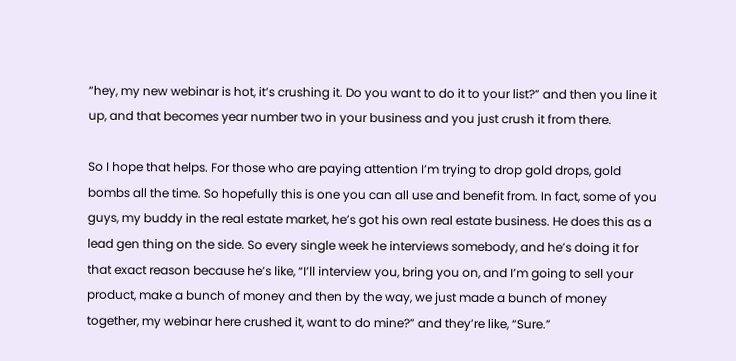“hey, my new webinar is hot, it’s crushing it. Do you want to do it to your list?” and then you line it up, and that becomes year number two in your business and you just crush it from there.

So I hope that helps. For those who are paying attention I’m trying to drop gold drops, gold bombs all the time. So hopefully this is one you can all use and benefit from. In fact, some of you guys, my buddy in the real estate market, he’s got his own real estate business. He does this as a lead gen thing on the side. So every single week he interviews somebody, and he’s doing it for that exact reason because he’s like, “I’ll interview you, bring you on, and I’m going to sell your product, make a bunch of money and then by the way, we just made a bunch of money together, my webinar here crushed it, want to do mine?” and they’re like, “Sure.”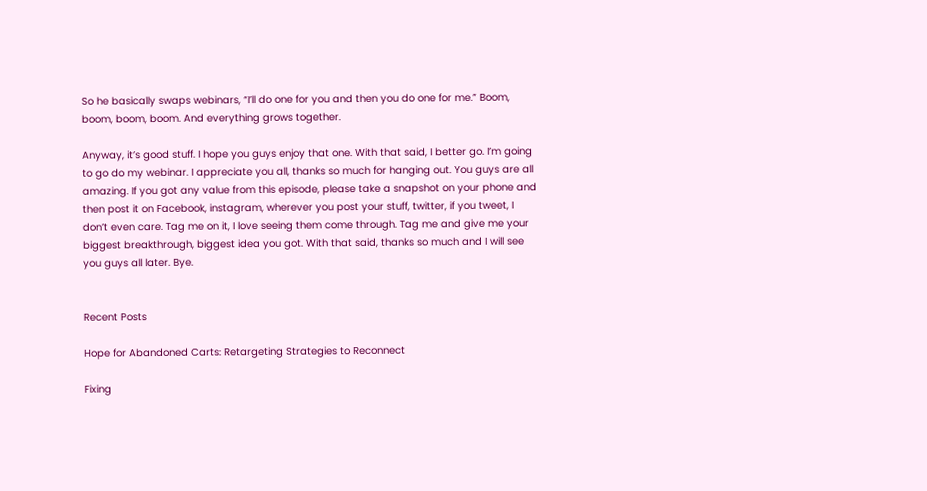So he basically swaps webinars, “I’ll do one for you and then you do one for me.” Boom, boom, boom, boom. And everything grows together.

Anyway, it’s good stuff. I hope you guys enjoy that one. With that said, I better go. I’m going to go do my webinar. I appreciate you all, thanks so much for hanging out. You guys are all amazing. If you got any value from this episode, please take a snapshot on your phone and then post it on Facebook, instagram, wherever you post your stuff, twitter, if you tweet, I don’t even care. Tag me on it, I love seeing them come through. Tag me and give me your biggest breakthrough, biggest idea you got. With that said, thanks so much and I will see you guys all later. Bye.


Recent Posts

Hope for Abandoned Carts: Retargeting Strategies to Reconnect

Fixing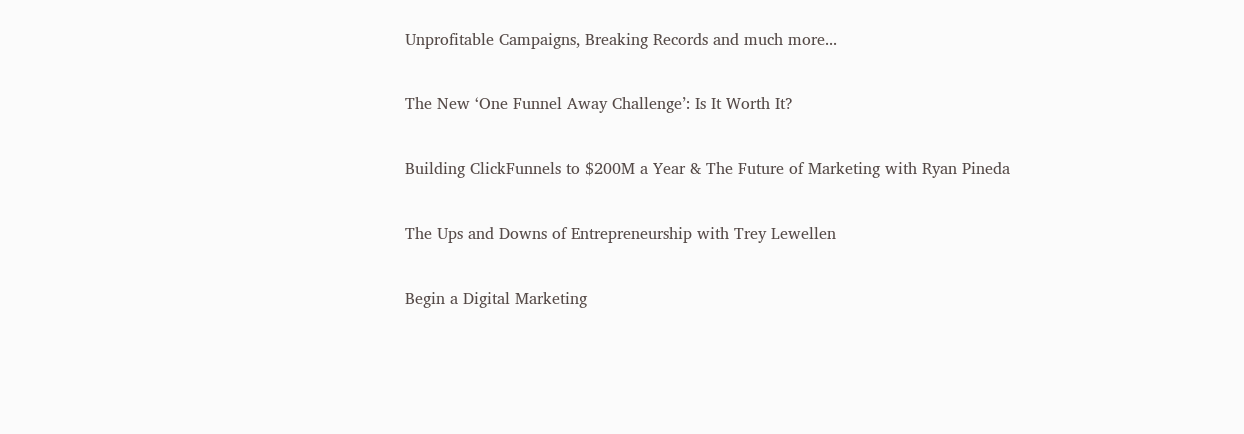Unprofitable Campaigns, Breaking Records and much more...

The New ‘One Funnel Away Challenge’: Is It Worth It?

Building ClickFunnels to $200M a Year & The Future of Marketing with Ryan Pineda

The Ups and Downs of Entrepreneurship with Trey Lewellen

Begin a Digital Marketing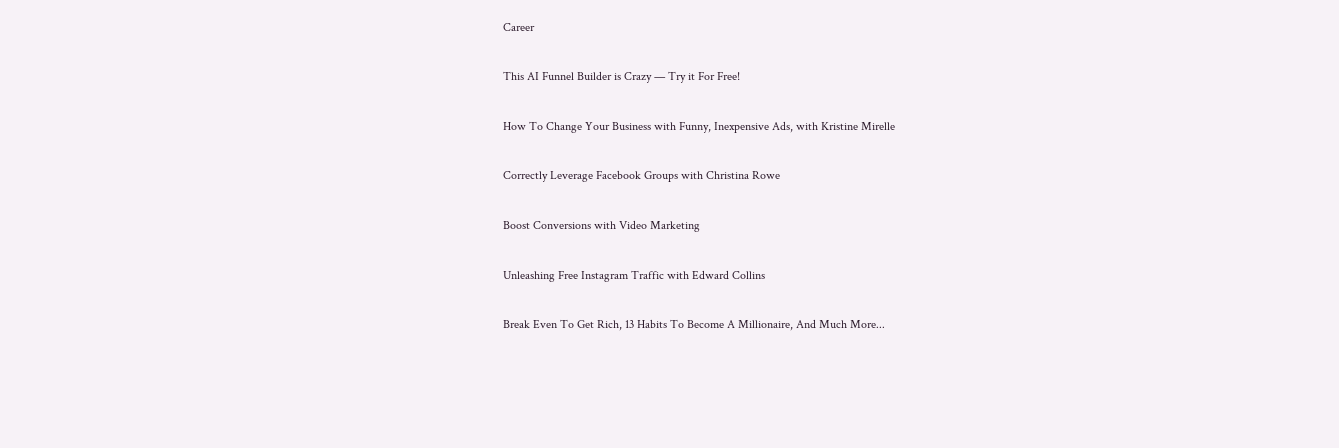Career

This AI Funnel Builder is Crazy — Try it For Free!

How To Change Your Business with Funny, Inexpensive Ads, with Kristine Mirelle

Correctly Leverage Facebook Groups with Christina Rowe

Boost Conversions with Video Marketing

Unleashing Free Instagram Traffic with Edward Collins

Break Even To Get Rich, 13 Habits To Become A Millionaire, And Much More...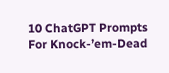10 ChatGPT Prompts For Knock-’em-Dead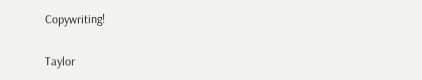Copywriting!

Taylor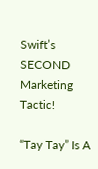Swift’s SECOND Marketing Tactic!

“Tay Tay” Is A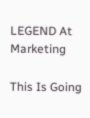LEGEND At Marketing

This Is Going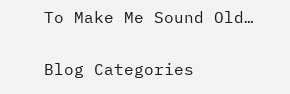To Make Me Sound Old…


Blog Categories